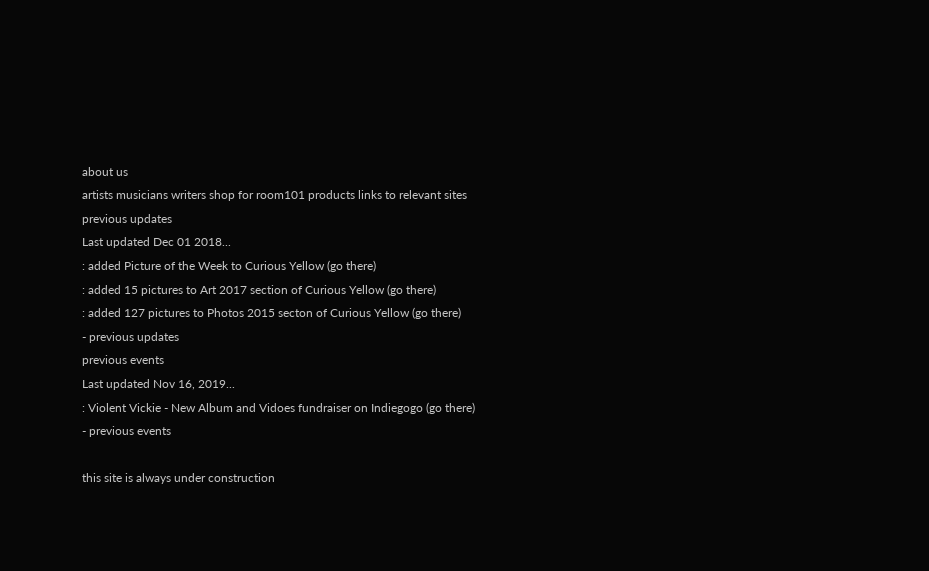about us
artists musicians writers shop for room101 products links to relevant sites
previous updates
Last updated Dec 01 2018...
: added Picture of the Week to Curious Yellow (go there)
: added 15 pictures to Art 2017 section of Curious Yellow (go there)
: added 127 pictures to Photos 2015 secton of Curious Yellow (go there)
- previous updates
previous events
Last updated Nov 16, 2019...
: Violent Vickie - New Album and Vidoes fundraiser on Indiegogo (go there)
- previous events

this site is always under construction